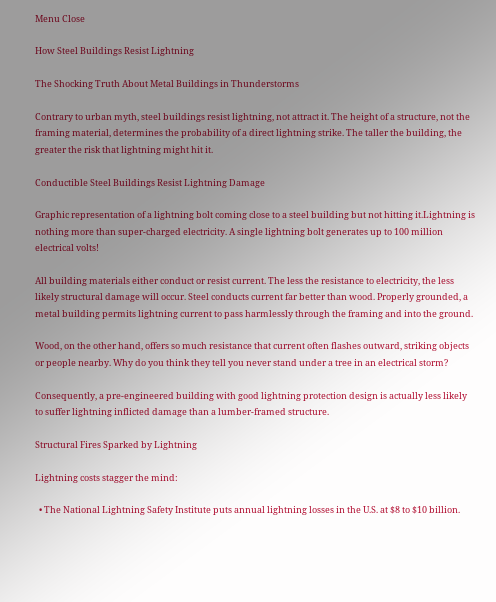Menu Close

How Steel Buildings Resist Lightning

The Shocking Truth About Metal Buildings in Thunderstorms

Contrary to urban myth, steel buildings resist lightning, not attract it. The height of a structure, not the framing material, determines the probability of a direct lightning strike. The taller the building, the greater the risk that lightning might hit it.

Conductible Steel Buildings Resist Lightning Damage

Graphic representation of a lightning bolt coming close to a steel building but not hitting it.Lightning is nothing more than super-charged electricity. A single lightning bolt generates up to 100 million electrical volts!

All building materials either conduct or resist current. The less the resistance to electricity, the less likely structural damage will occur. Steel conducts current far better than wood. Properly grounded, a metal building permits lightning current to pass harmlessly through the framing and into the ground.

Wood, on the other hand, offers so much resistance that current often flashes outward, striking objects or people nearby. Why do you think they tell you never stand under a tree in an electrical storm?

Consequently, a pre-engineered building with good lightning protection design is actually less likely to suffer lightning inflicted damage than a lumber-framed structure.

Structural Fires Sparked by Lightning

Lightning costs stagger the mind:

  • The National Lightning Safety Institute puts annual lightning losses in the U.S. at $8 to $10 billion.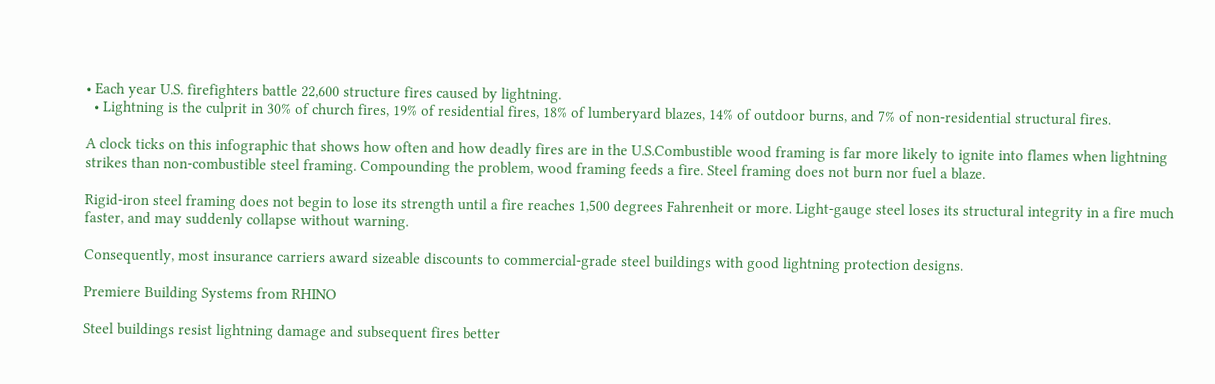• Each year U.S. firefighters battle 22,600 structure fires caused by lightning.
  • Lightning is the culprit in 30% of church fires, 19% of residential fires, 18% of lumberyard blazes, 14% of outdoor burns, and 7% of non-residential structural fires.

A clock ticks on this infographic that shows how often and how deadly fires are in the U.S.Combustible wood framing is far more likely to ignite into flames when lightning strikes than non-combustible steel framing. Compounding the problem, wood framing feeds a fire. Steel framing does not burn nor fuel a blaze.

Rigid-iron steel framing does not begin to lose its strength until a fire reaches 1,500 degrees Fahrenheit or more. Light-gauge steel loses its structural integrity in a fire much faster, and may suddenly collapse without warning.

Consequently, most insurance carriers award sizeable discounts to commercial-grade steel buildings with good lightning protection designs.

Premiere Building Systems from RHINO

Steel buildings resist lightning damage and subsequent fires better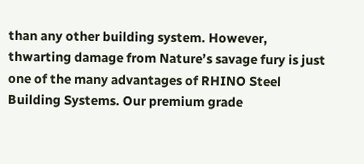than any other building system. However, thwarting damage from Nature’s savage fury is just one of the many advantages of RHINO Steel Building Systems. Our premium grade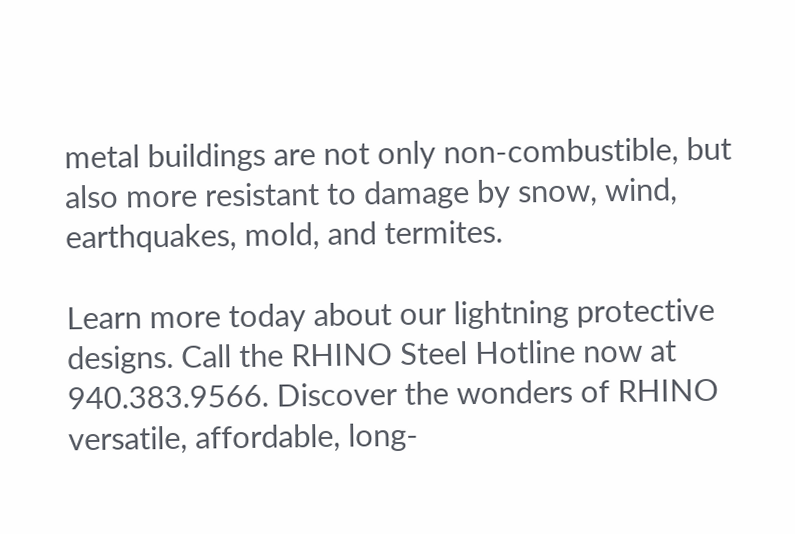metal buildings are not only non-combustible, but also more resistant to damage by snow, wind, earthquakes, mold, and termites.

Learn more today about our lightning protective designs. Call the RHINO Steel Hotline now at 940.383.9566. Discover the wonders of RHINO versatile, affordable, long-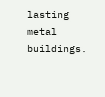lasting metal buildings.